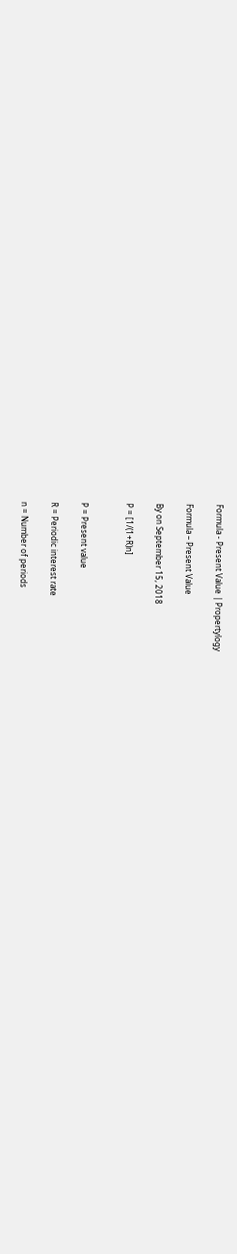Formula - Present Value | Propertylogy

Formula – Present Value

By on September 15, 2018

P = [1/(1+R)n]


P = Present value

R = Periodic interest rate

n = Number of periods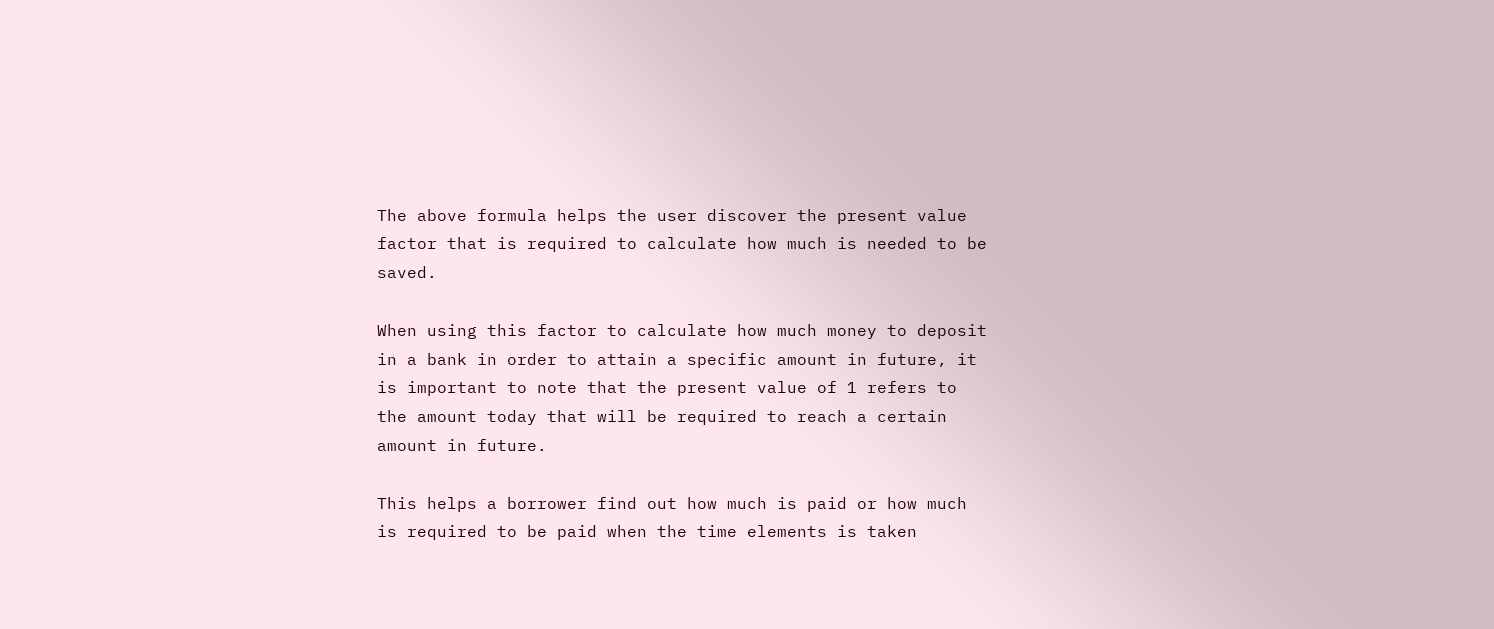The above formula helps the user discover the present value factor that is required to calculate how much is needed to be saved.

When using this factor to calculate how much money to deposit in a bank in order to attain a specific amount in future, it is important to note that the present value of 1 refers to the amount today that will be required to reach a certain amount in future.

This helps a borrower find out how much is paid or how much is required to be paid when the time elements is taken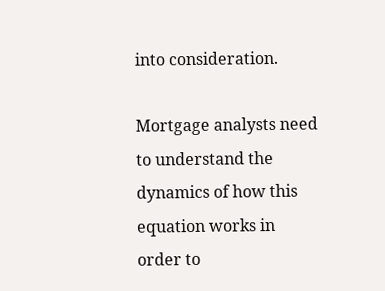into consideration.

Mortgage analysts need to understand the dynamics of how this equation works in order to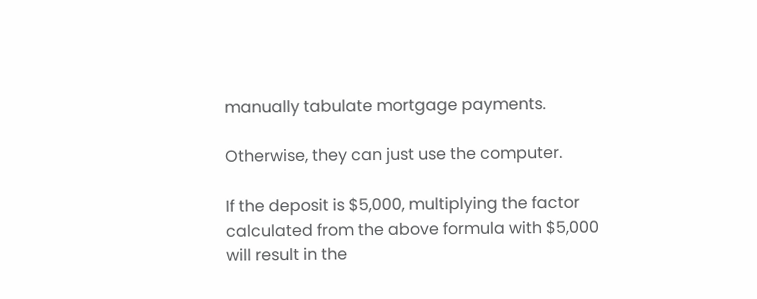manually tabulate mortgage payments.

Otherwise, they can just use the computer.

If the deposit is $5,000, multiplying the factor calculated from the above formula with $5,000 will result in the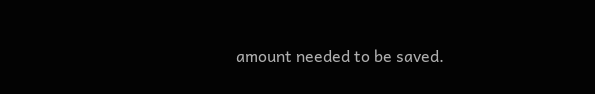amount needed to be saved.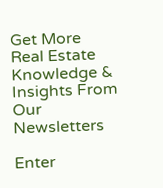Get More Real Estate Knowledge & Insights From Our Newsletters

Enter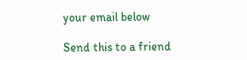your email below

Send this to a friend